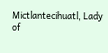Mictlantecihuatl, Lady of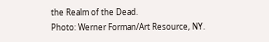the Realm of the Dead.
Photo: Werner Forman/Art Resource, NY.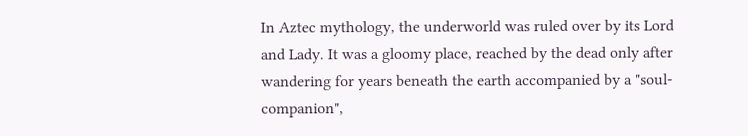In Aztec mythology, the underworld was ruled over by its Lord and Lady. It was a gloomy place, reached by the dead only after wandering for years beneath the earth accompanied by a "soul-companion",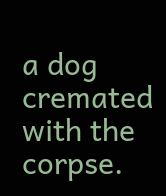a dog cremated with the corpse.